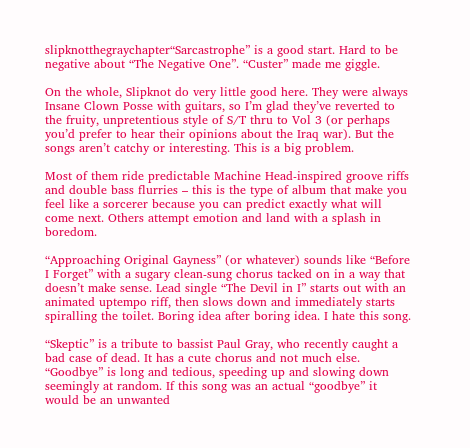slipknotthegraychapter“Sarcastrophe” is a good start. Hard to be negative about “The Negative One”. “Custer” made me giggle.

On the whole, Slipknot do very little good here. They were always Insane Clown Posse with guitars, so I’m glad they’ve reverted to the fruity, unpretentious style of S/T thru to Vol 3 (or perhaps you’d prefer to hear their opinions about the Iraq war). But the songs aren’t catchy or interesting. This is a big problem.

Most of them ride predictable Machine Head-inspired groove riffs and double bass flurries – this is the type of album that make you feel like a sorcerer because you can predict exactly what will come next. Others attempt emotion and land with a splash in boredom.

“Approaching Original Gayness” (or whatever) sounds like “Before I Forget” with a sugary clean-sung chorus tacked on in a way that doesn’t make sense. Lead single “The Devil in I” starts out with an animated uptempo riff, then slows down and immediately starts spiralling the toilet. Boring idea after boring idea. I hate this song.

“Skeptic” is a tribute to bassist Paul Gray, who recently caught a bad case of dead. It has a cute chorus and not much else. “Goodbye” is long and tedious, speeding up and slowing down seemingly at random. If this song was an actual “goodbye” it would be an unwanted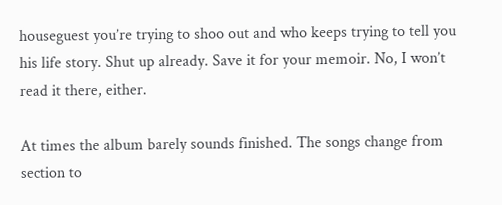houseguest you’re trying to shoo out and who keeps trying to tell you his life story. Shut up already. Save it for your memoir. No, I won’t read it there, either.

At times the album barely sounds finished. The songs change from section to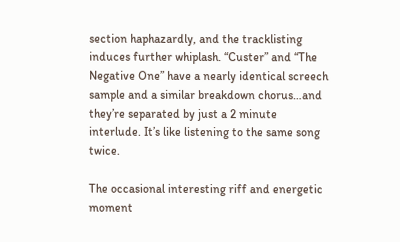section haphazardly, and the tracklisting induces further whiplash. “Custer” and “The Negative One” have a nearly identical screech sample and a similar breakdown chorus…and they’re separated by just a 2 minute interlude. It’s like listening to the same song twice.

The occasional interesting riff and energetic moment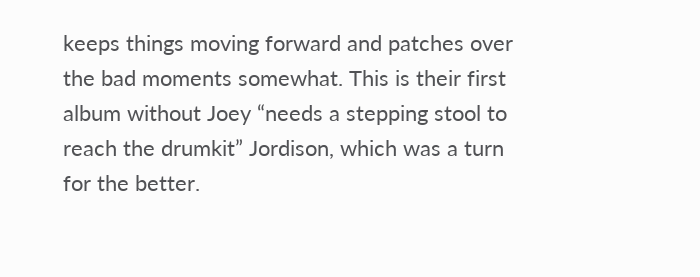keeps things moving forward and patches over the bad moments somewhat. This is their first album without Joey “needs a stepping stool to reach the drumkit” Jordison, which was a turn for the better.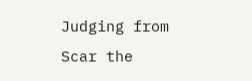Judging from Scar the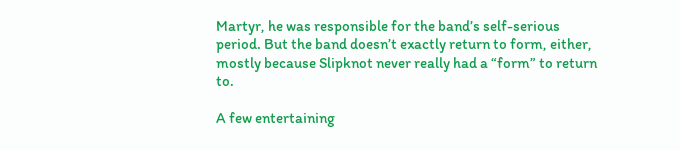Martyr, he was responsible for the band’s self-serious period. But the band doesn’t exactly return to form, either, mostly because Slipknot never really had a “form” to return to.

A few entertaining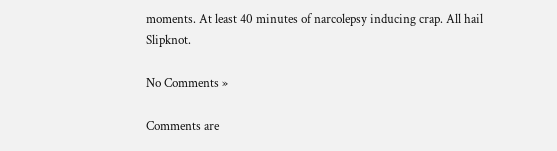moments. At least 40 minutes of narcolepsy inducing crap. All hail Slipknot.

No Comments »

Comments are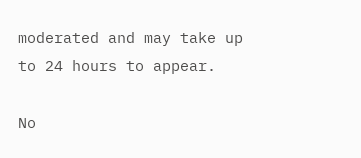moderated and may take up to 24 hours to appear.

No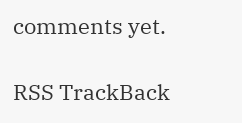comments yet.

RSS TrackBack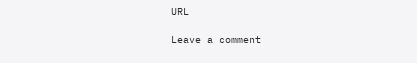URL

Leave a comment